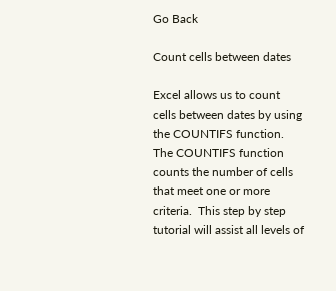Go Back

Count cells between dates

Excel allows us to count cells between dates by using the COUNTIFS function. The COUNTIFS function counts the number of cells that meet one or more criteria.  This step by step tutorial will assist all levels of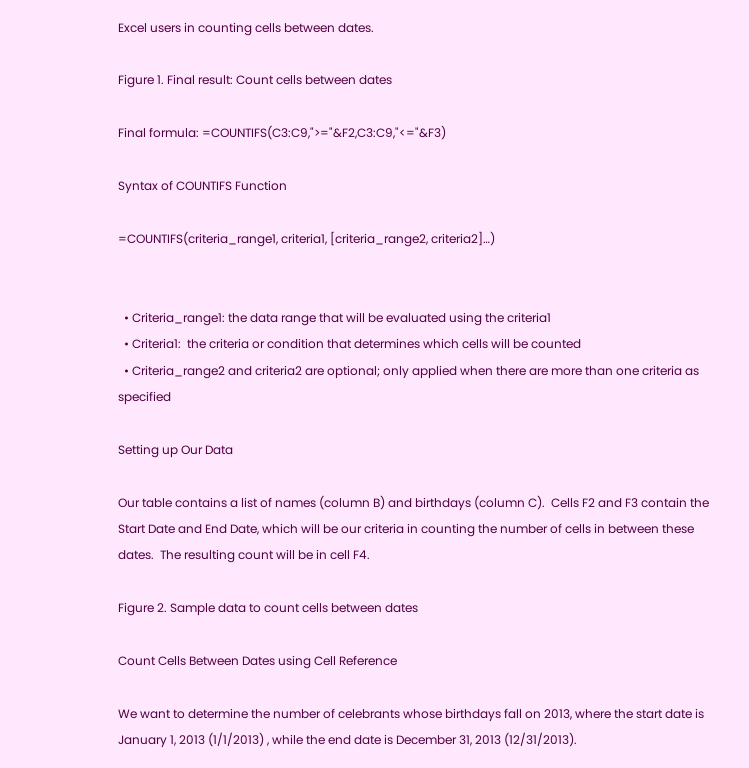Excel users in counting cells between dates.

Figure 1. Final result: Count cells between dates

Final formula: =COUNTIFS(C3:C9,">="&F2,C3:C9,"<="&F3)

Syntax of COUNTIFS Function

=COUNTIFS(criteria_range1, criteria1, [criteria_range2, criteria2]…)


  • Criteria_range1: the data range that will be evaluated using the criteria1
  • Criteria1:  the criteria or condition that determines which cells will be counted
  • Criteria_range2 and criteria2 are optional; only applied when there are more than one criteria as specified

Setting up Our Data

Our table contains a list of names (column B) and birthdays (column C).  Cells F2 and F3 contain the Start Date and End Date, which will be our criteria in counting the number of cells in between these dates.  The resulting count will be in cell F4.

Figure 2. Sample data to count cells between dates

Count Cells Between Dates using Cell Reference

We want to determine the number of celebrants whose birthdays fall on 2013, where the start date is January 1, 2013 (1/1/2013) , while the end date is December 31, 2013 (12/31/2013).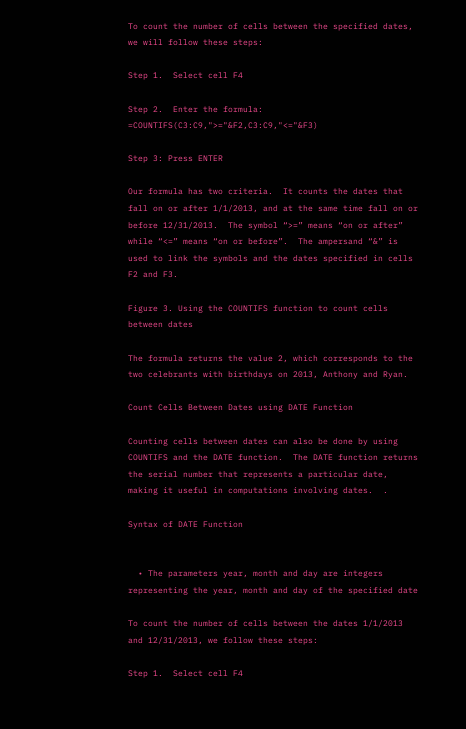To count the number of cells between the specified dates, we will follow these steps:

Step 1.  Select cell F4

Step 2.  Enter the formula: =COUNTIFS(C3:C9,">="&F2,C3:C9,"<="&F3)

Step 3: Press ENTER

Our formula has two criteria.  It counts the dates that fall on or after 1/1/2013, and at the same time fall on or before 12/31/2013.  The symbol “>=” means “on or after” while “<=” means “on or before”.  The ampersand “&” is used to link the symbols and the dates specified in cells F2 and F3.

Figure 3. Using the COUNTIFS function to count cells between dates

The formula returns the value 2, which corresponds to the two celebrants with birthdays on 2013, Anthony and Ryan.

Count Cells Between Dates using DATE Function

Counting cells between dates can also be done by using COUNTIFS and the DATE function.  The DATE function returns the serial number that represents a particular date, making it useful in computations involving dates.  .

Syntax of DATE Function


  • The parameters year, month and day are integers representing the year, month and day of the specified date

To count the number of cells between the dates 1/1/2013 and 12/31/2013, we follow these steps:

Step 1.  Select cell F4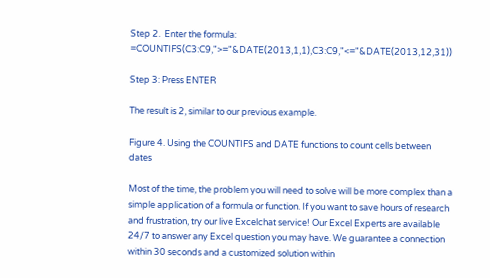Step 2.  Enter the formula: =COUNTIFS(C3:C9,">="&DATE(2013,1,1),C3:C9,"<="&DATE(2013,12,31))

Step 3: Press ENTER

The result is 2, similar to our previous example.

Figure 4. Using the COUNTIFS and DATE functions to count cells between dates

Most of the time, the problem you will need to solve will be more complex than a simple application of a formula or function. If you want to save hours of research and frustration, try our live Excelchat service! Our Excel Experts are available 24/7 to answer any Excel question you may have. We guarantee a connection within 30 seconds and a customized solution within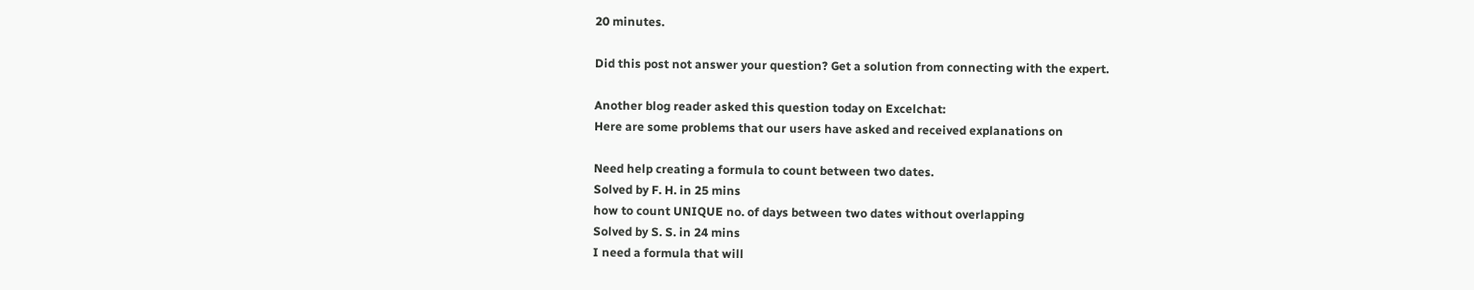20 minutes.

Did this post not answer your question? Get a solution from connecting with the expert.

Another blog reader asked this question today on Excelchat:
Here are some problems that our users have asked and received explanations on

Need help creating a formula to count between two dates.
Solved by F. H. in 25 mins
how to count UNIQUE no. of days between two dates without overlapping
Solved by S. S. in 24 mins
I need a formula that will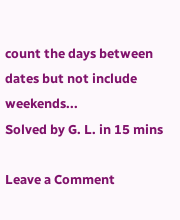count the days between dates but not include weekends...
Solved by G. L. in 15 mins

Leave a Comment